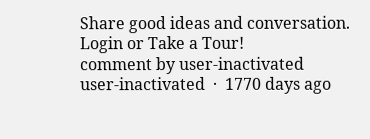Share good ideas and conversation.   Login or Take a Tour!
comment by user-inactivated
user-inactivated  ·  1770 days ago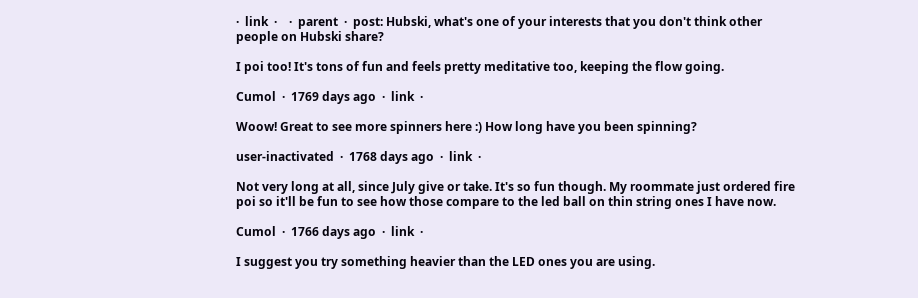·  link  ·    ·  parent  ·  post: Hubski, what's one of your interests that you don't think other people on Hubski share?

I poi too! It's tons of fun and feels pretty meditative too, keeping the flow going.

Cumol  ·  1769 days ago  ·  link  ·

Woow! Great to see more spinners here :) How long have you been spinning?

user-inactivated  ·  1768 days ago  ·  link  ·

Not very long at all, since July give or take. It's so fun though. My roommate just ordered fire poi so it'll be fun to see how those compare to the led ball on thin string ones I have now.

Cumol  ·  1766 days ago  ·  link  ·

I suggest you try something heavier than the LED ones you are using.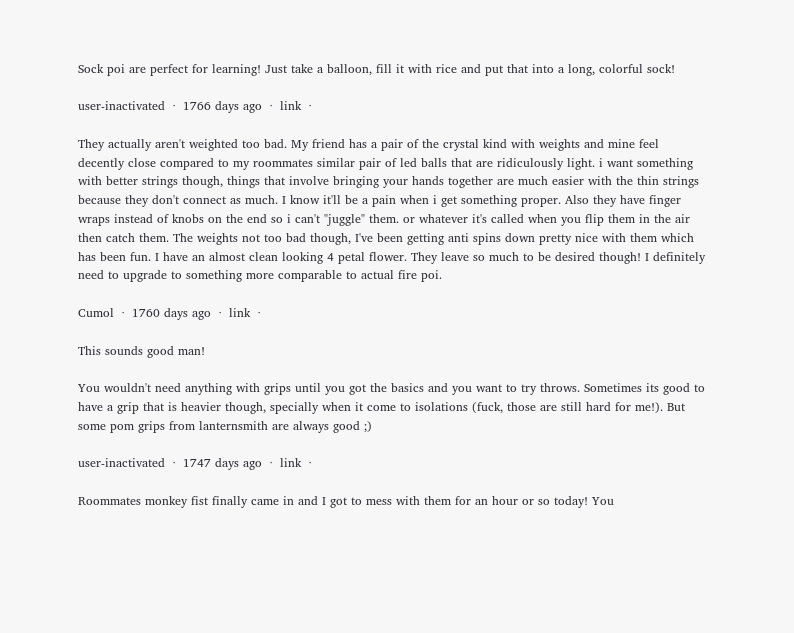Sock poi are perfect for learning! Just take a balloon, fill it with rice and put that into a long, colorful sock!

user-inactivated  ·  1766 days ago  ·  link  ·

They actually aren't weighted too bad. My friend has a pair of the crystal kind with weights and mine feel decently close compared to my roommates similar pair of led balls that are ridiculously light. i want something with better strings though, things that involve bringing your hands together are much easier with the thin strings because they don't connect as much. I know it'll be a pain when i get something proper. Also they have finger wraps instead of knobs on the end so i can't "juggle" them. or whatever it's called when you flip them in the air then catch them. The weights not too bad though, I've been getting anti spins down pretty nice with them which has been fun. I have an almost clean looking 4 petal flower. They leave so much to be desired though! I definitely need to upgrade to something more comparable to actual fire poi.

Cumol  ·  1760 days ago  ·  link  ·

This sounds good man!

You wouldn't need anything with grips until you got the basics and you want to try throws. Sometimes its good to have a grip that is heavier though, specially when it come to isolations (fuck, those are still hard for me!). But some pom grips from lanternsmith are always good ;)

user-inactivated  ·  1747 days ago  ·  link  ·

Roommates monkey fist finally came in and I got to mess with them for an hour or so today! You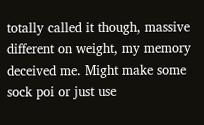totally called it though, massive different on weight, my memory deceived me. Might make some sock poi or just use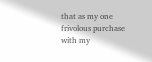that as my one frivolous purchase with my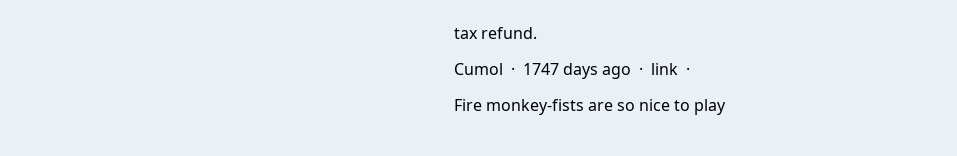tax refund.

Cumol  ·  1747 days ago  ·  link  ·

Fire monkey-fists are so nice to play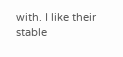with. I like their stable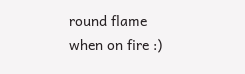round flame when on fire :)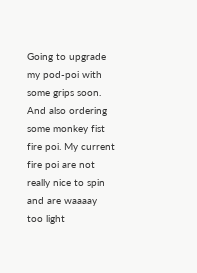Going to upgrade my pod-poi with some grips soon. And also ordering some monkey fist fire poi. My current fire poi are not really nice to spin and are waaaay too light